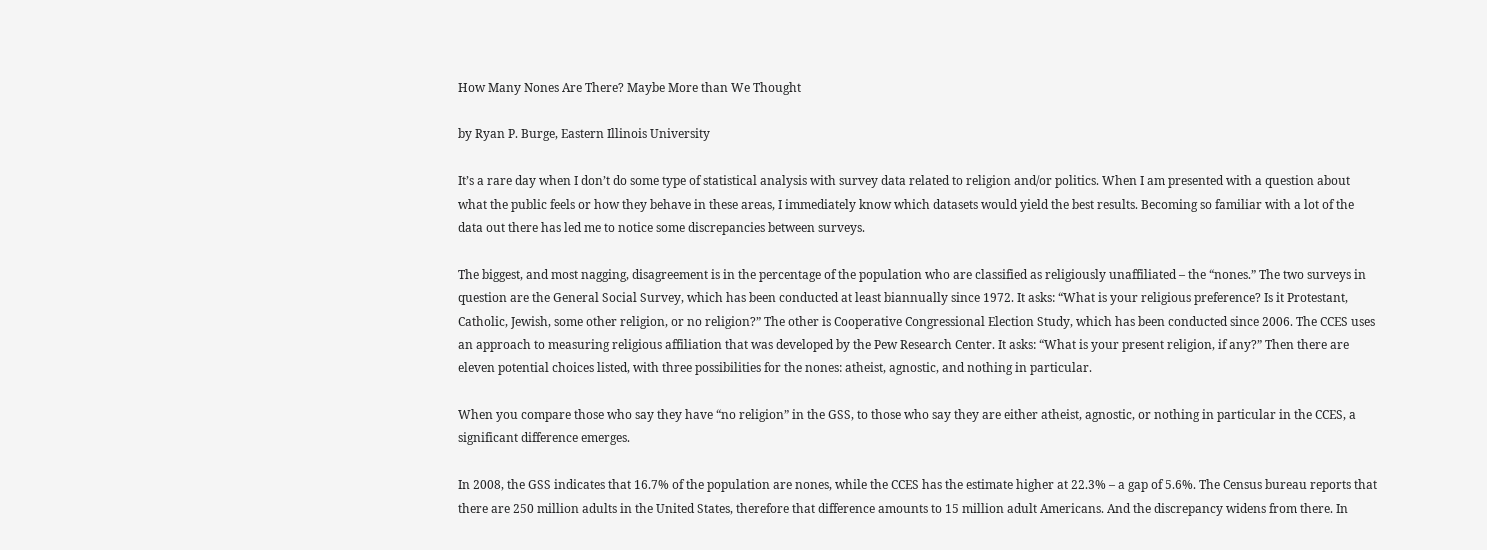How Many Nones Are There? Maybe More than We Thought

by Ryan P. Burge, Eastern Illinois University

It’s a rare day when I don’t do some type of statistical analysis with survey data related to religion and/or politics. When I am presented with a question about what the public feels or how they behave in these areas, I immediately know which datasets would yield the best results. Becoming so familiar with a lot of the data out there has led me to notice some discrepancies between surveys.

The biggest, and most nagging, disagreement is in the percentage of the population who are classified as religiously unaffiliated – the “nones.” The two surveys in question are the General Social Survey, which has been conducted at least biannually since 1972. It asks: “What is your religious preference? Is it Protestant, Catholic, Jewish, some other religion, or no religion?” The other is Cooperative Congressional Election Study, which has been conducted since 2006. The CCES uses an approach to measuring religious affiliation that was developed by the Pew Research Center. It asks: “What is your present religion, if any?” Then there are eleven potential choices listed, with three possibilities for the nones: atheist, agnostic, and nothing in particular.

When you compare those who say they have “no religion” in the GSS, to those who say they are either atheist, agnostic, or nothing in particular in the CCES, a significant difference emerges.

In 2008, the GSS indicates that 16.7% of the population are nones, while the CCES has the estimate higher at 22.3% – a gap of 5.6%. The Census bureau reports that there are 250 million adults in the United States, therefore that difference amounts to 15 million adult Americans. And the discrepancy widens from there. In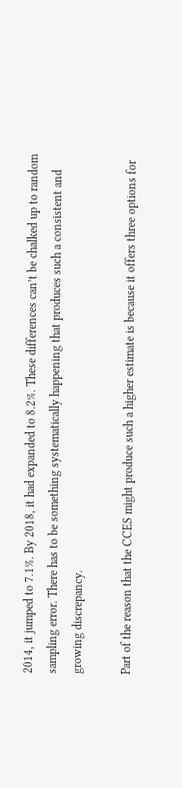2014, it jumped to 7.1%. By 2018, it had expanded to 8.2%. These differences can’t be chalked up to random sampling error. There has to be something systematically happening that produces such a consistent and growing discrepancy.

Part of the reason that the CCES might produce such a higher estimate is because it offers three options for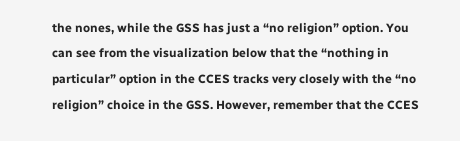the nones, while the GSS has just a “no religion” option. You can see from the visualization below that the “nothing in particular” option in the CCES tracks very closely with the “no religion” choice in the GSS. However, remember that the CCES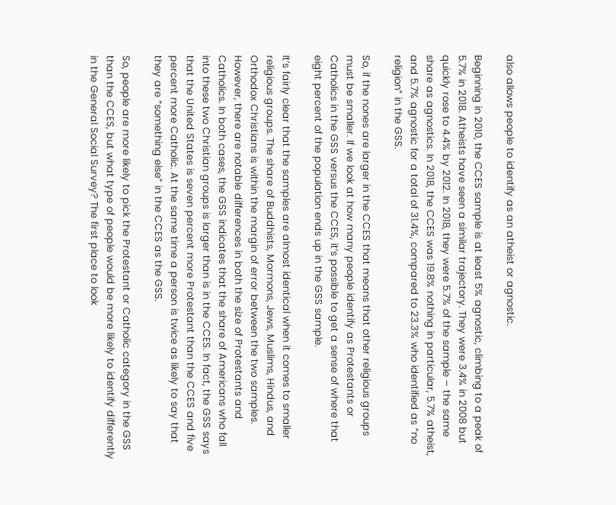also allows people to identify as an atheist or agnostic.

Beginning in 2010, the CCES sample is at least 5% agnostic, climbing to a peak of 5.7% in 2018. Atheists have seen a similar trajectory. They were 3.4% in 2008 but quickly rose to 4.4% by 2012. In 2018, they were 5.7% of the sample – the same share as agnostics. In 2018, the CCES was 19.8% nothing in particular, 5.7% atheist, and 5.7% agnostic for a total of 31.4%, compared to 23.3% who identified as “no religion” in the GSS.

So, if the nones are larger in the CCES that means that other religious groups must be smaller. If we look at how many people identify as Protestants or Catholics in the GSS versus the CCES, it’s possible to get a sense of where that eight percent of the population ends up in the GSS sample.

It’s fairly clear that the samples are almost identical when it comes to smaller religious groups. The share of Buddhists, Mormons, Jews, Muslims, Hindus, and Orthodox Christians is within the margin of error between the two samples. However, there are notable differences in both the size of Protestants and Catholics. In both cases, the GSS indicates that the share of Americans who fall into these two Christian groups is larger than is in the CCES. In fact, the GSS says that the United States is seven percent more Protestant than the CCES and five percent more Catholic. At the same time a person is twice as likely to say that they are “something else” in the CCES as the GSS.

So, people are more likely to pick the Protestant or Catholic category in the GSS than the CCES, but what type of people would be more likely to identify differently in the General Social Survey? The first place to look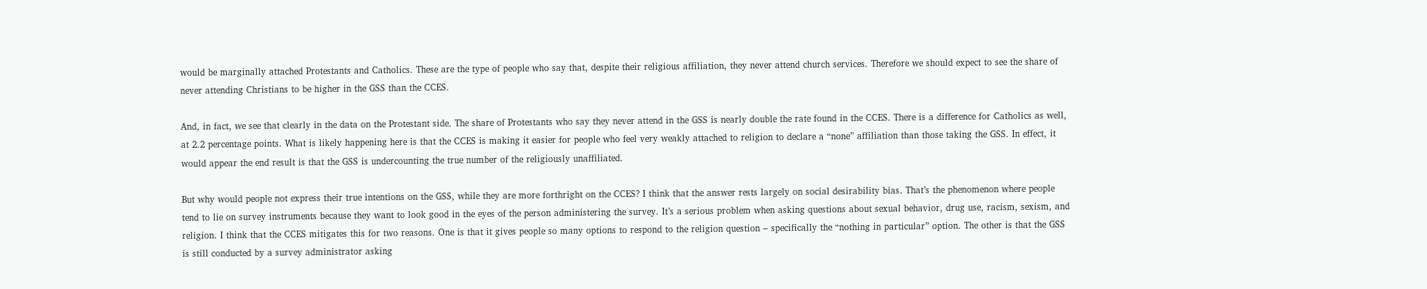would be marginally attached Protestants and Catholics. These are the type of people who say that, despite their religious affiliation, they never attend church services. Therefore we should expect to see the share of never attending Christians to be higher in the GSS than the CCES.

And, in fact, we see that clearly in the data on the Protestant side. The share of Protestants who say they never attend in the GSS is nearly double the rate found in the CCES. There is a difference for Catholics as well, at 2.2 percentage points. What is likely happening here is that the CCES is making it easier for people who feel very weakly attached to religion to declare a “none” affiliation than those taking the GSS. In effect, it would appear the end result is that the GSS is undercounting the true number of the religiously unaffiliated.

But why would people not express their true intentions on the GSS, while they are more forthright on the CCES? I think that the answer rests largely on social desirability bias. That’s the phenomenon where people tend to lie on survey instruments because they want to look good in the eyes of the person administering the survey. It’s a serious problem when asking questions about sexual behavior, drug use, racism, sexism, and religion. I think that the CCES mitigates this for two reasons. One is that it gives people so many options to respond to the religion question – specifically the “nothing in particular” option. The other is that the GSS is still conducted by a survey administrator asking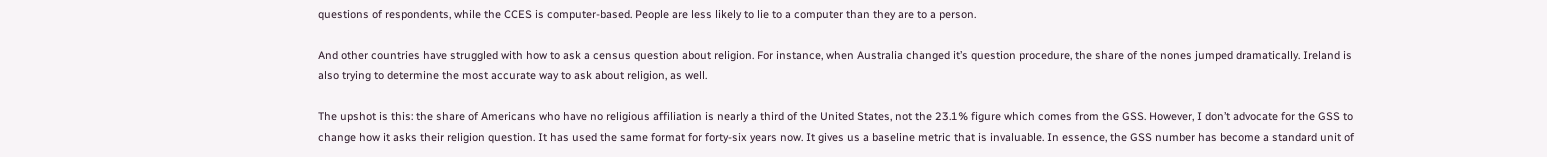questions of respondents, while the CCES is computer-based. People are less likely to lie to a computer than they are to a person.

And other countries have struggled with how to ask a census question about religion. For instance, when Australia changed it’s question procedure, the share of the nones jumped dramatically. Ireland is also trying to determine the most accurate way to ask about religion, as well.

The upshot is this: the share of Americans who have no religious affiliation is nearly a third of the United States, not the 23.1% figure which comes from the GSS. However, I don’t advocate for the GSS to change how it asks their religion question. It has used the same format for forty-six years now. It gives us a baseline metric that is invaluable. In essence, the GSS number has become a standard unit of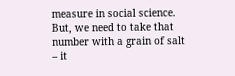measure in social science. But, we need to take that number with a grain of salt – it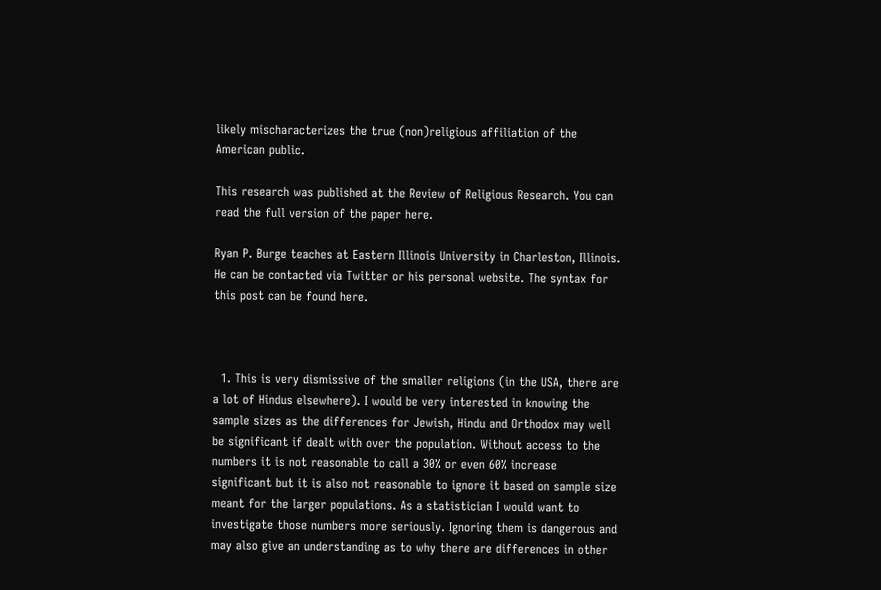likely mischaracterizes the true (non)religious affiliation of the American public.

This research was published at the Review of Religious Research. You can read the full version of the paper here.

Ryan P. Burge teaches at Eastern Illinois University in Charleston, Illinois. He can be contacted via Twitter or his personal website. The syntax for this post can be found here.



  1. This is very dismissive of the smaller religions (in the USA, there are a lot of Hindus elsewhere). I would be very interested in knowing the sample sizes as the differences for Jewish, Hindu and Orthodox may well be significant if dealt with over the population. Without access to the numbers it is not reasonable to call a 30% or even 60% increase significant but it is also not reasonable to ignore it based on sample size meant for the larger populations. As a statistician I would want to investigate those numbers more seriously. Ignoring them is dangerous and may also give an understanding as to why there are differences in other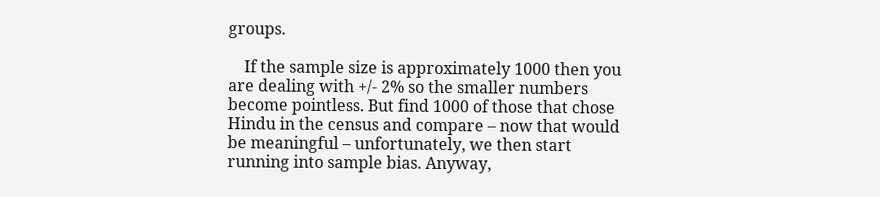groups.

    If the sample size is approximately 1000 then you are dealing with +/- 2% so the smaller numbers become pointless. But find 1000 of those that chose Hindu in the census and compare – now that would be meaningful – unfortunately, we then start running into sample bias. Anyway,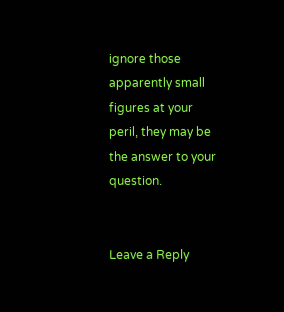ignore those apparently small figures at your peril, they may be the answer to your question.


Leave a Reply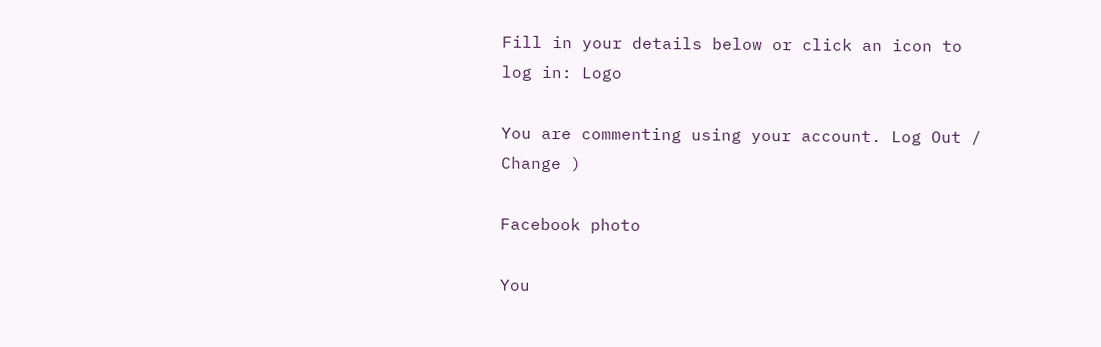Fill in your details below or click an icon to log in: Logo

You are commenting using your account. Log Out /  Change )

Facebook photo

You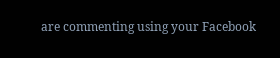are commenting using your Facebook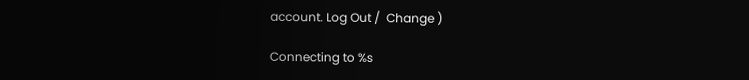account. Log Out /  Change )

Connecting to %s